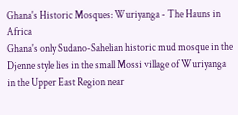Ghana's Historic Mosques: Wuriyanga - The Hauns in Africa
Ghana's only Sudano-Sahelian historic mud mosque in the Djenne style lies in the small Mossi village of Wuriyanga in the Upper East Region near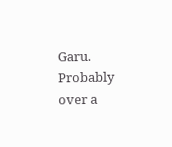Garu. Probably over a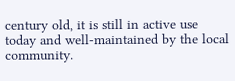century old, it is still in active use today and well-maintained by the local community.